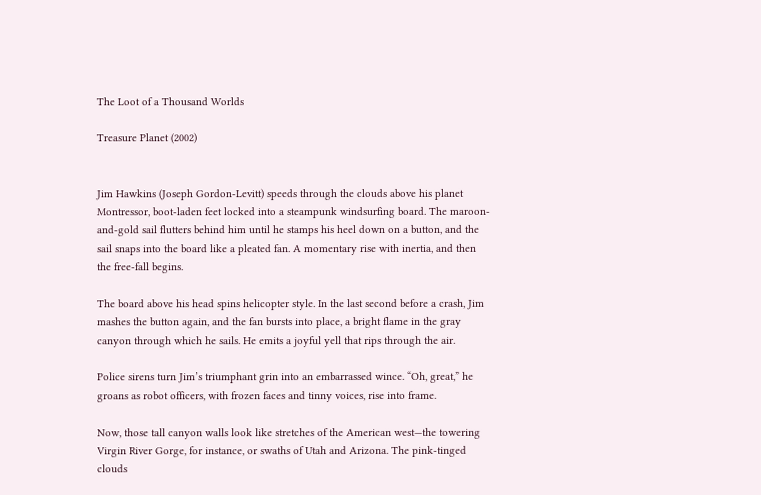The Loot of a Thousand Worlds

Treasure Planet (2002)


Jim Hawkins (Joseph Gordon-Levitt) speeds through the clouds above his planet Montressor, boot-laden feet locked into a steampunk windsurfing board. The maroon-and-gold sail flutters behind him until he stamps his heel down on a button, and the sail snaps into the board like a pleated fan. A momentary rise with inertia, and then the free-fall begins.

The board above his head spins helicopter style. In the last second before a crash, Jim mashes the button again, and the fan bursts into place, a bright flame in the gray canyon through which he sails. He emits a joyful yell that rips through the air.

Police sirens turn Jim’s triumphant grin into an embarrassed wince. “Oh, great,” he groans as robot officers, with frozen faces and tinny voices, rise into frame.

Now, those tall canyon walls look like stretches of the American west—the towering Virgin River Gorge, for instance, or swaths of Utah and Arizona. The pink-tinged clouds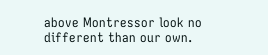above Montressor look no different than our own.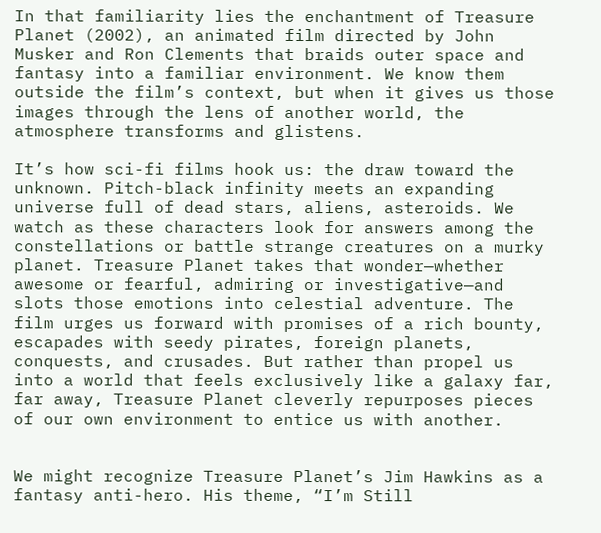In that familiarity lies the enchantment of Treasure Planet (2002), an animated film directed by John Musker and Ron Clements that braids outer space and fantasy into a familiar environment. We know them outside the film’s context, but when it gives us those images through the lens of another world, the atmosphere transforms and glistens.

It’s how sci-fi films hook us: the draw toward the unknown. Pitch-black infinity meets an expanding universe full of dead stars, aliens, asteroids. We watch as these characters look for answers among the constellations or battle strange creatures on a murky planet. Treasure Planet takes that wonder—whether awesome or fearful, admiring or investigative—and slots those emotions into celestial adventure. The film urges us forward with promises of a rich bounty, escapades with seedy pirates, foreign planets, conquests, and crusades. But rather than propel us into a world that feels exclusively like a galaxy far, far away, Treasure Planet cleverly repurposes pieces of our own environment to entice us with another.


We might recognize Treasure Planet’s Jim Hawkins as a fantasy anti-hero. His theme, “I’m Still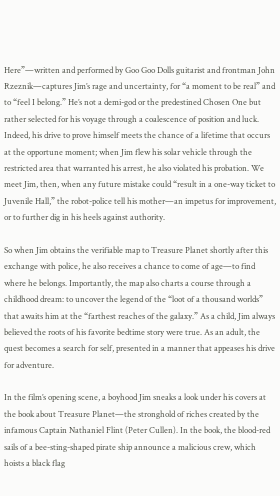Here”—written and performed by Goo Goo Dolls guitarist and frontman John Rzeznik—captures Jim’s rage and uncertainty, for “a moment to be real” and to “feel I belong.” He’s not a demi-god or the predestined Chosen One but rather selected for his voyage through a coalescence of position and luck. Indeed, his drive to prove himself meets the chance of a lifetime that occurs at the opportune moment; when Jim flew his solar vehicle through the restricted area that warranted his arrest, he also violated his probation. We meet Jim, then, when any future mistake could “result in a one-way ticket to Juvenile Hall,” the robot-police tell his mother—an impetus for improvement, or to further dig in his heels against authority.

So when Jim obtains the verifiable map to Treasure Planet shortly after this exchange with police, he also receives a chance to come of age—to find where he belongs. Importantly, the map also charts a course through a childhood dream: to uncover the legend of the “loot of a thousand worlds” that awaits him at the “farthest reaches of the galaxy.” As a child, Jim always believed the roots of his favorite bedtime story were true. As an adult, the quest becomes a search for self, presented in a manner that appeases his drive for adventure.

In the film’s opening scene, a boyhood Jim sneaks a look under his covers at the book about Treasure Planet—the stronghold of riches created by the infamous Captain Nathaniel Flint (Peter Cullen). In the book, the blood-red sails of a bee-sting-shaped pirate ship announce a malicious crew, which hoists a black flag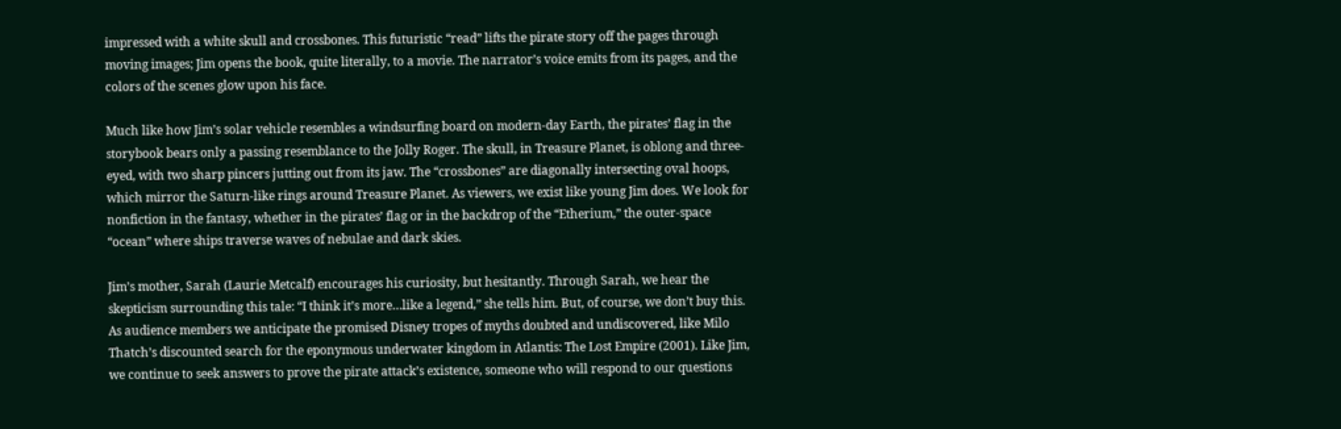impressed with a white skull and crossbones. This futuristic “read” lifts the pirate story off the pages through moving images; Jim opens the book, quite literally, to a movie. The narrator’s voice emits from its pages, and the colors of the scenes glow upon his face.

Much like how Jim’s solar vehicle resembles a windsurfing board on modern-day Earth, the pirates’ flag in the storybook bears only a passing resemblance to the Jolly Roger. The skull, in Treasure Planet, is oblong and three-eyed, with two sharp pincers jutting out from its jaw. The “crossbones” are diagonally intersecting oval hoops, which mirror the Saturn-like rings around Treasure Planet. As viewers, we exist like young Jim does. We look for nonfiction in the fantasy, whether in the pirates’ flag or in the backdrop of the “Etherium,” the outer-space “ocean” where ships traverse waves of nebulae and dark skies.

Jim’s mother, Sarah (Laurie Metcalf) encourages his curiosity, but hesitantly. Through Sarah, we hear the skepticism surrounding this tale: “I think it’s more…like a legend,” she tells him. But, of course, we don’t buy this. As audience members we anticipate the promised Disney tropes of myths doubted and undiscovered, like Milo Thatch’s discounted search for the eponymous underwater kingdom in Atlantis: The Lost Empire (2001). Like Jim, we continue to seek answers to prove the pirate attack’s existence, someone who will respond to our questions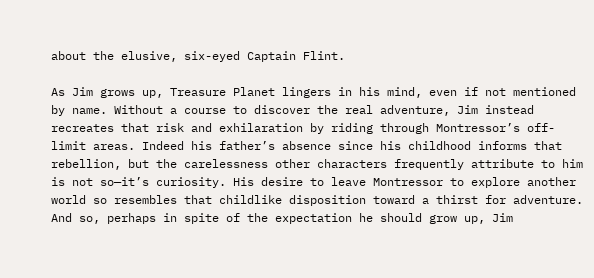about the elusive, six-eyed Captain Flint.

As Jim grows up, Treasure Planet lingers in his mind, even if not mentioned by name. Without a course to discover the real adventure, Jim instead recreates that risk and exhilaration by riding through Montressor’s off-limit areas. Indeed his father’s absence since his childhood informs that rebellion, but the carelessness other characters frequently attribute to him is not so—it’s curiosity. His desire to leave Montressor to explore another world so resembles that childlike disposition toward a thirst for adventure. And so, perhaps in spite of the expectation he should grow up, Jim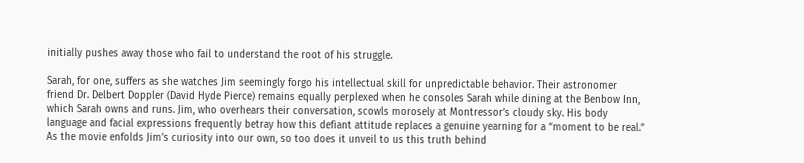initially pushes away those who fail to understand the root of his struggle.

Sarah, for one, suffers as she watches Jim seemingly forgo his intellectual skill for unpredictable behavior. Their astronomer friend Dr. Delbert Doppler (David Hyde Pierce) remains equally perplexed when he consoles Sarah while dining at the Benbow Inn, which Sarah owns and runs. Jim, who overhears their conversation, scowls morosely at Montressor’s cloudy sky. His body language and facial expressions frequently betray how this defiant attitude replaces a genuine yearning for a “moment to be real.” As the movie enfolds Jim’s curiosity into our own, so too does it unveil to us this truth behind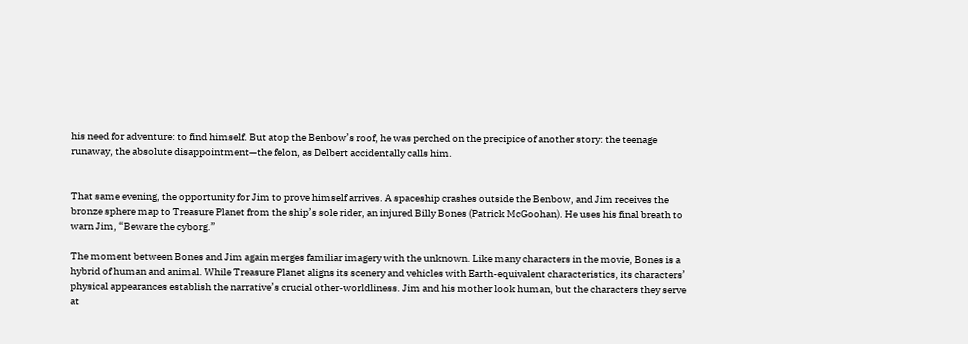his need for adventure: to find himself. But atop the Benbow’s roof, he was perched on the precipice of another story: the teenage runaway, the absolute disappointment—the felon, as Delbert accidentally calls him.


That same evening, the opportunity for Jim to prove himself arrives. A spaceship crashes outside the Benbow, and Jim receives the bronze sphere map to Treasure Planet from the ship’s sole rider, an injured Billy Bones (Patrick McGoohan). He uses his final breath to warn Jim, “Beware the cyborg.”

The moment between Bones and Jim again merges familiar imagery with the unknown. Like many characters in the movie, Bones is a hybrid of human and animal. While Treasure Planet aligns its scenery and vehicles with Earth-equivalent characteristics, its characters’ physical appearances establish the narrative’s crucial other-worldliness. Jim and his mother look human, but the characters they serve at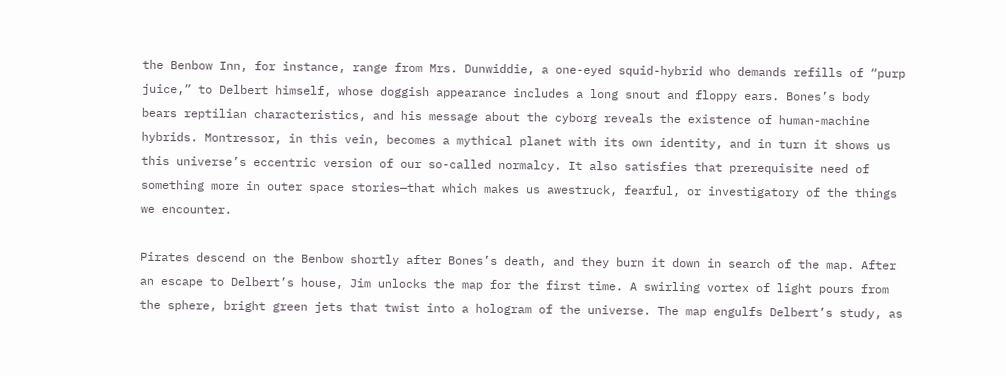the Benbow Inn, for instance, range from Mrs. Dunwiddie, a one-eyed squid-hybrid who demands refills of “purp juice,” to Delbert himself, whose doggish appearance includes a long snout and floppy ears. Bones’s body bears reptilian characteristics, and his message about the cyborg reveals the existence of human-machine hybrids. Montressor, in this vein, becomes a mythical planet with its own identity, and in turn it shows us this universe’s eccentric version of our so-called normalcy. It also satisfies that prerequisite need of something more in outer space stories—that which makes us awestruck, fearful, or investigatory of the things we encounter.

Pirates descend on the Benbow shortly after Bones’s death, and they burn it down in search of the map. After an escape to Delbert’s house, Jim unlocks the map for the first time. A swirling vortex of light pours from the sphere, bright green jets that twist into a hologram of the universe. The map engulfs Delbert’s study, as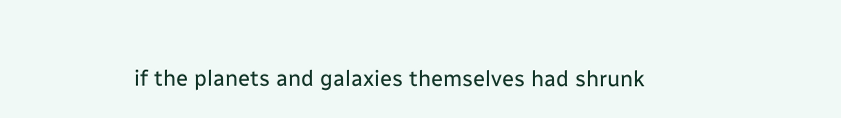if the planets and galaxies themselves had shrunk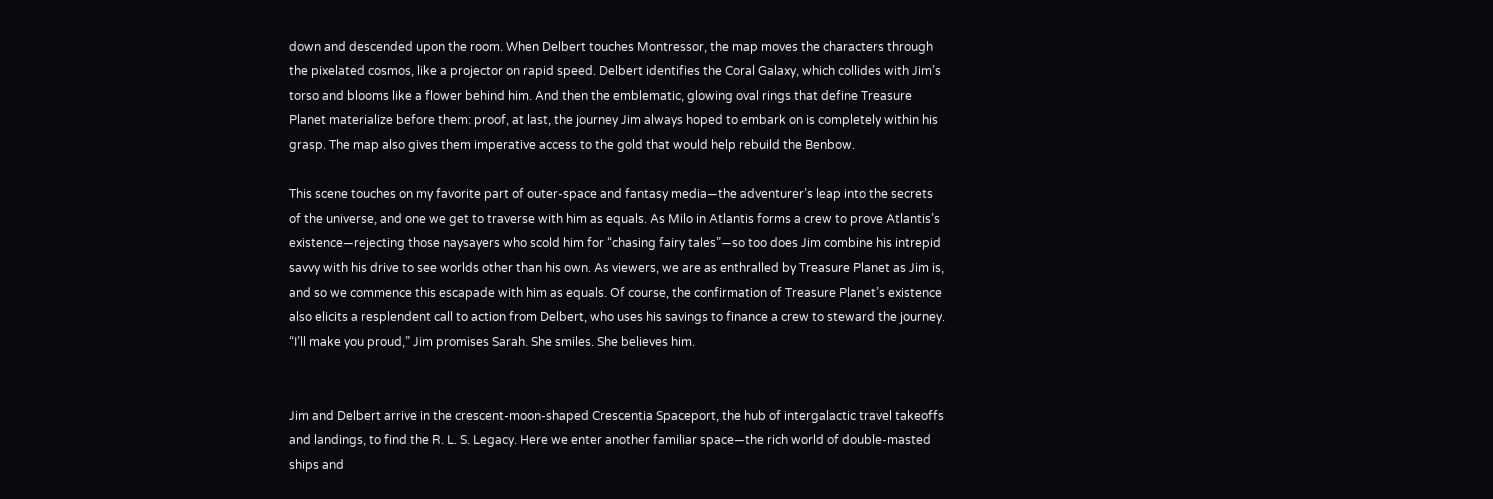down and descended upon the room. When Delbert touches Montressor, the map moves the characters through the pixelated cosmos, like a projector on rapid speed. Delbert identifies the Coral Galaxy, which collides with Jim’s torso and blooms like a flower behind him. And then the emblematic, glowing oval rings that define Treasure Planet materialize before them: proof, at last, the journey Jim always hoped to embark on is completely within his grasp. The map also gives them imperative access to the gold that would help rebuild the Benbow.

This scene touches on my favorite part of outer-space and fantasy media—the adventurer’s leap into the secrets of the universe, and one we get to traverse with him as equals. As Milo in Atlantis forms a crew to prove Atlantis’s existence—rejecting those naysayers who scold him for “chasing fairy tales”—so too does Jim combine his intrepid savvy with his drive to see worlds other than his own. As viewers, we are as enthralled by Treasure Planet as Jim is, and so we commence this escapade with him as equals. Of course, the confirmation of Treasure Planet’s existence also elicits a resplendent call to action from Delbert, who uses his savings to finance a crew to steward the journey. “I’ll make you proud,” Jim promises Sarah. She smiles. She believes him.


Jim and Delbert arrive in the crescent-moon-shaped Crescentia Spaceport, the hub of intergalactic travel takeoffs and landings, to find the R. L. S. Legacy. Here we enter another familiar space—the rich world of double-masted ships and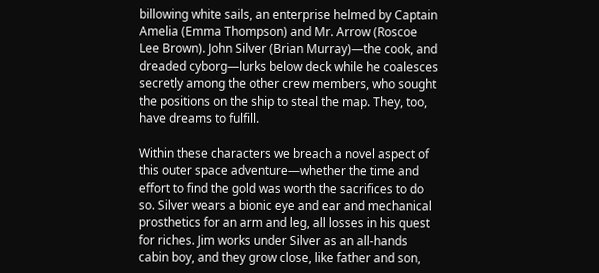billowing white sails, an enterprise helmed by Captain Amelia (Emma Thompson) and Mr. Arrow (Roscoe Lee Brown). John Silver (Brian Murray)—the cook, and dreaded cyborg—lurks below deck while he coalesces secretly among the other crew members, who sought the positions on the ship to steal the map. They, too, have dreams to fulfill.

Within these characters we breach a novel aspect of this outer space adventure—whether the time and effort to find the gold was worth the sacrifices to do so. Silver wears a bionic eye and ear and mechanical prosthetics for an arm and leg, all losses in his quest for riches. Jim works under Silver as an all-hands cabin boy, and they grow close, like father and son,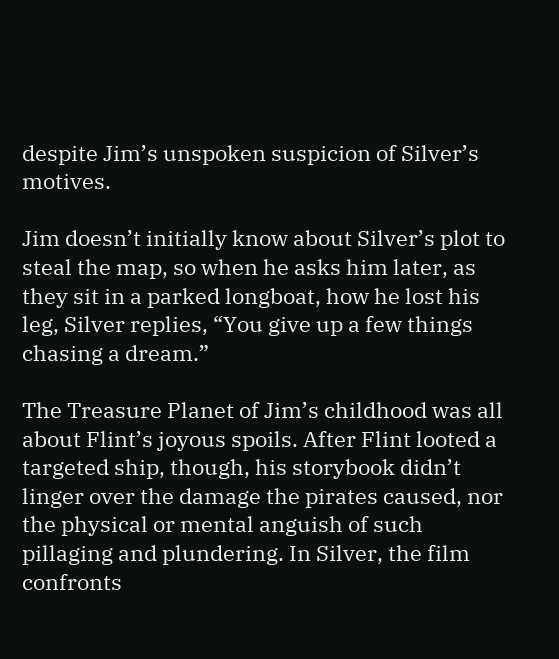despite Jim’s unspoken suspicion of Silver’s motives.

Jim doesn’t initially know about Silver’s plot to steal the map, so when he asks him later, as they sit in a parked longboat, how he lost his leg, Silver replies, “You give up a few things chasing a dream.”

The Treasure Planet of Jim’s childhood was all about Flint’s joyous spoils. After Flint looted a targeted ship, though, his storybook didn’t linger over the damage the pirates caused, nor the physical or mental anguish of such pillaging and plundering. In Silver, the film confronts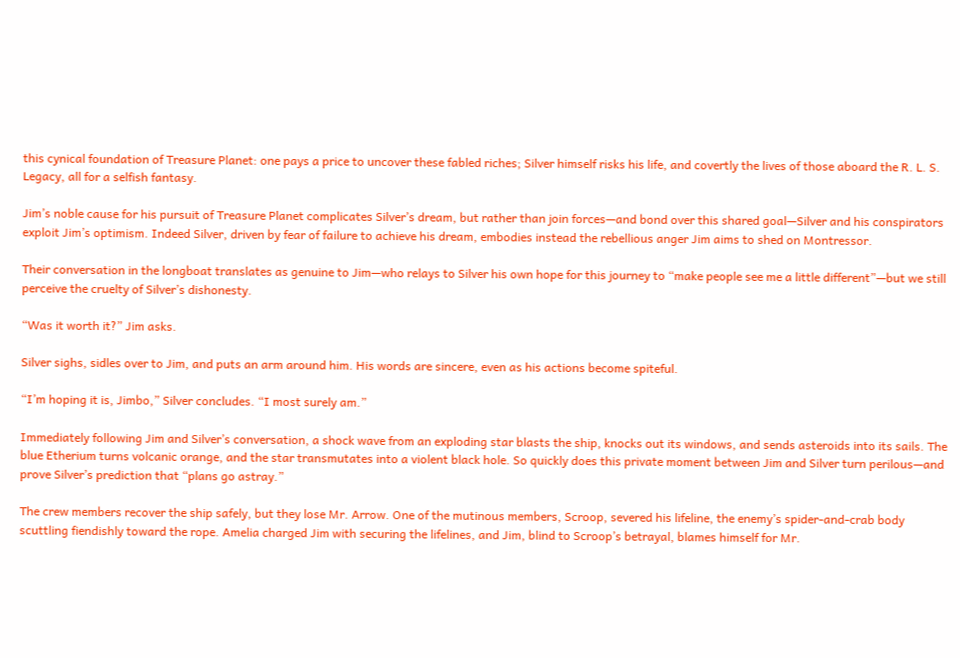this cynical foundation of Treasure Planet: one pays a price to uncover these fabled riches; Silver himself risks his life, and covertly the lives of those aboard the R. L. S. Legacy, all for a selfish fantasy.

Jim’s noble cause for his pursuit of Treasure Planet complicates Silver’s dream, but rather than join forces—and bond over this shared goal—Silver and his conspirators exploit Jim’s optimism. Indeed Silver, driven by fear of failure to achieve his dream, embodies instead the rebellious anger Jim aims to shed on Montressor.

Their conversation in the longboat translates as genuine to Jim—who relays to Silver his own hope for this journey to “make people see me a little different”—but we still perceive the cruelty of Silver’s dishonesty.

“Was it worth it?” Jim asks.

Silver sighs, sidles over to Jim, and puts an arm around him. His words are sincere, even as his actions become spiteful.

“I’m hoping it is, Jimbo,” Silver concludes. “I most surely am.”

Immediately following Jim and Silver’s conversation, a shock wave from an exploding star blasts the ship, knocks out its windows, and sends asteroids into its sails. The blue Etherium turns volcanic orange, and the star transmutates into a violent black hole. So quickly does this private moment between Jim and Silver turn perilous—and prove Silver’s prediction that “plans go astray.”

The crew members recover the ship safely, but they lose Mr. Arrow. One of the mutinous members, Scroop, severed his lifeline, the enemy’s spider-and-crab body scuttling fiendishly toward the rope. Amelia charged Jim with securing the lifelines, and Jim, blind to Scroop’s betrayal, blames himself for Mr.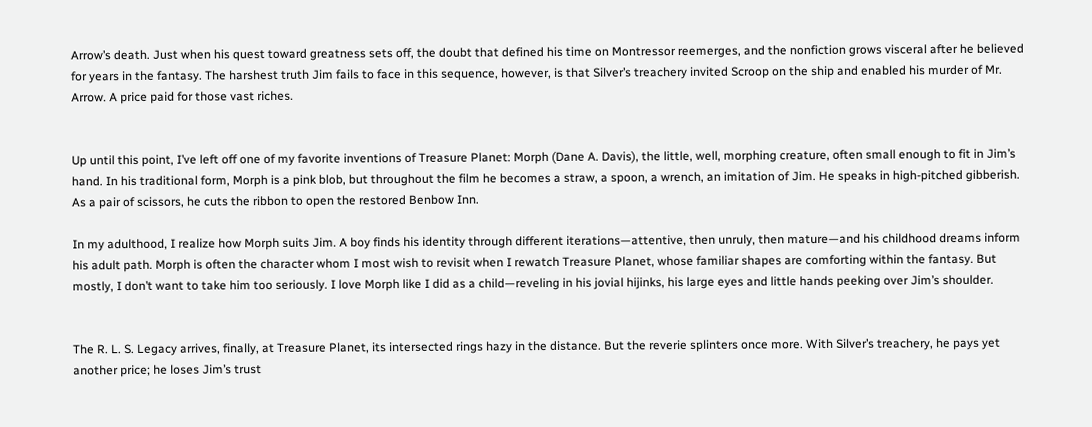Arrow’s death. Just when his quest toward greatness sets off, the doubt that defined his time on Montressor reemerges, and the nonfiction grows visceral after he believed for years in the fantasy. The harshest truth Jim fails to face in this sequence, however, is that Silver’s treachery invited Scroop on the ship and enabled his murder of Mr. Arrow. A price paid for those vast riches.


Up until this point, I’ve left off one of my favorite inventions of Treasure Planet: Morph (Dane A. Davis), the little, well, morphing creature, often small enough to fit in Jim’s hand. In his traditional form, Morph is a pink blob, but throughout the film he becomes a straw, a spoon, a wrench, an imitation of Jim. He speaks in high-pitched gibberish. As a pair of scissors, he cuts the ribbon to open the restored Benbow Inn.

In my adulthood, I realize how Morph suits Jim. A boy finds his identity through different iterations—attentive, then unruly, then mature—and his childhood dreams inform his adult path. Morph is often the character whom I most wish to revisit when I rewatch Treasure Planet, whose familiar shapes are comforting within the fantasy. But mostly, I don’t want to take him too seriously. I love Morph like I did as a child—reveling in his jovial hijinks, his large eyes and little hands peeking over Jim’s shoulder.


The R. L. S. Legacy arrives, finally, at Treasure Planet, its intersected rings hazy in the distance. But the reverie splinters once more. With Silver’s treachery, he pays yet another price; he loses Jim’s trust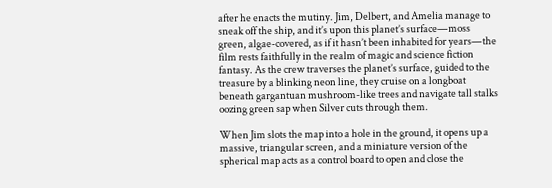after he enacts the mutiny. Jim, Delbert, and Amelia manage to sneak off the ship, and it’s upon this planet’s surface—moss green, algae-covered, as if it hasn’t been inhabited for years—the film rests faithfully in the realm of magic and science fiction fantasy. As the crew traverses the planet’s surface, guided to the treasure by a blinking neon line, they cruise on a longboat beneath gargantuan mushroom-like trees and navigate tall stalks oozing green sap when Silver cuts through them.

When Jim slots the map into a hole in the ground, it opens up a massive, triangular screen, and a miniature version of the spherical map acts as a control board to open and close the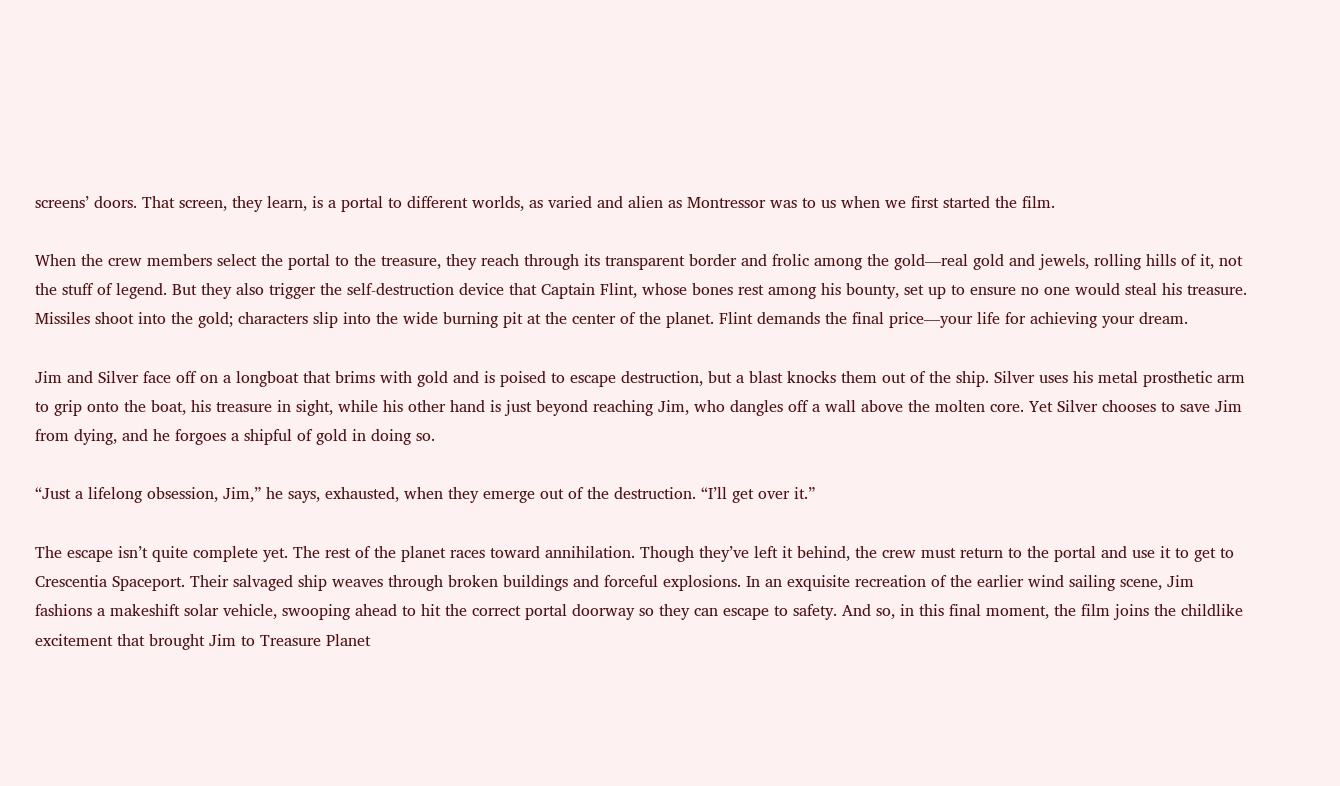screens’ doors. That screen, they learn, is a portal to different worlds, as varied and alien as Montressor was to us when we first started the film.

When the crew members select the portal to the treasure, they reach through its transparent border and frolic among the gold—real gold and jewels, rolling hills of it, not the stuff of legend. But they also trigger the self-destruction device that Captain Flint, whose bones rest among his bounty, set up to ensure no one would steal his treasure. Missiles shoot into the gold; characters slip into the wide burning pit at the center of the planet. Flint demands the final price—your life for achieving your dream.

Jim and Silver face off on a longboat that brims with gold and is poised to escape destruction, but a blast knocks them out of the ship. Silver uses his metal prosthetic arm to grip onto the boat, his treasure in sight, while his other hand is just beyond reaching Jim, who dangles off a wall above the molten core. Yet Silver chooses to save Jim from dying, and he forgoes a shipful of gold in doing so.

“Just a lifelong obsession, Jim,” he says, exhausted, when they emerge out of the destruction. “I’ll get over it.”

The escape isn’t quite complete yet. The rest of the planet races toward annihilation. Though they’ve left it behind, the crew must return to the portal and use it to get to Crescentia Spaceport. Their salvaged ship weaves through broken buildings and forceful explosions. In an exquisite recreation of the earlier wind sailing scene, Jim fashions a makeshift solar vehicle, swooping ahead to hit the correct portal doorway so they can escape to safety. And so, in this final moment, the film joins the childlike excitement that brought Jim to Treasure Planet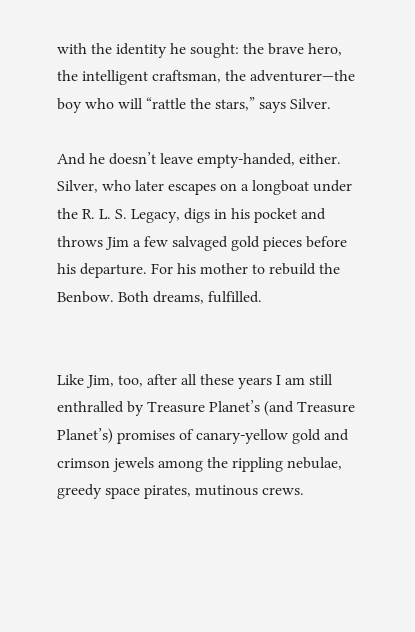with the identity he sought: the brave hero, the intelligent craftsman, the adventurer—the boy who will “rattle the stars,” says Silver.

And he doesn’t leave empty-handed, either. Silver, who later escapes on a longboat under the R. L. S. Legacy, digs in his pocket and throws Jim a few salvaged gold pieces before his departure. For his mother to rebuild the Benbow. Both dreams, fulfilled.


Like Jim, too, after all these years I am still enthralled by Treasure Planet’s (and Treasure Planet’s) promises of canary-yellow gold and crimson jewels among the rippling nebulae, greedy space pirates, mutinous crews.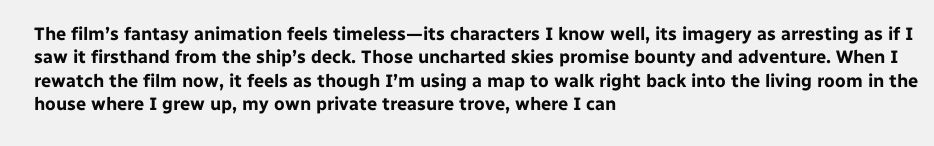The film’s fantasy animation feels timeless—its characters I know well, its imagery as arresting as if I saw it firsthand from the ship’s deck. Those uncharted skies promise bounty and adventure. When I rewatch the film now, it feels as though I’m using a map to walk right back into the living room in the house where I grew up, my own private treasure trove, where I can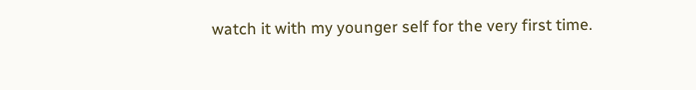watch it with my younger self for the very first time.